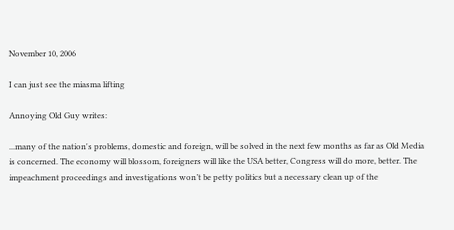November 10, 2006

I can just see the miasma lifting

Annoying Old Guy writes:

...many of the nation's problems, domestic and foreign, will be solved in the next few months as far as Old Media is concerned. The economy will blossom, foreigners will like the USA better, Congress will do more, better. The impeachment proceedings and investigations won’t be petty politics but a necessary clean up of the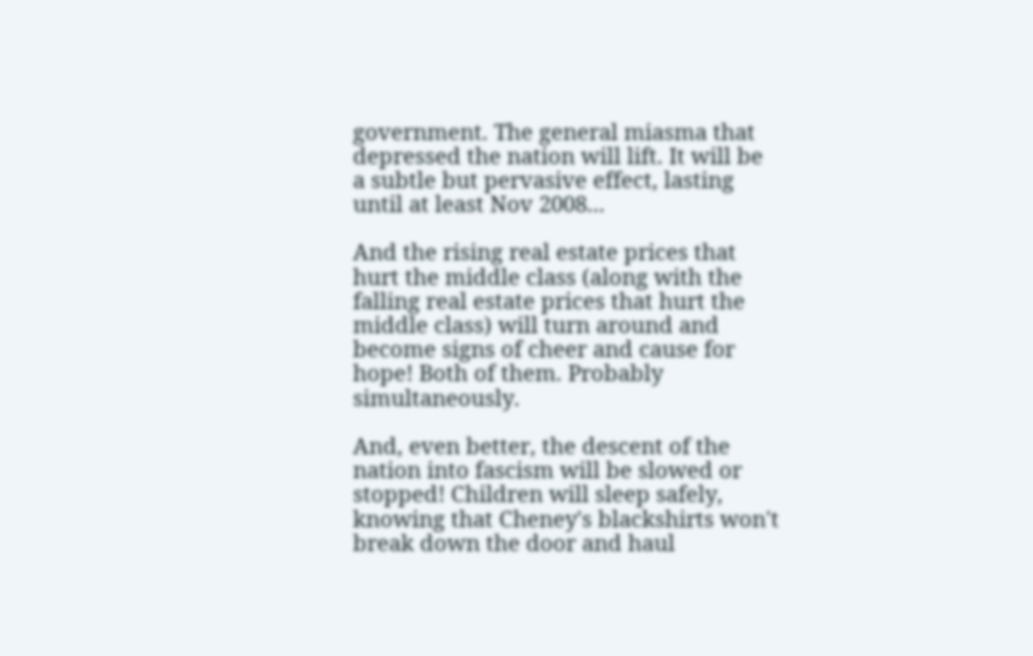government. The general miasma that depressed the nation will lift. It will be a subtle but pervasive effect, lasting until at least Nov 2008...

And the rising real estate prices that hurt the middle class (along with the falling real estate prices that hurt the middle class) will turn around and become signs of cheer and cause for hope! Both of them. Probably simultaneously.

And, even better, the descent of the nation into fascism will be slowed or stopped! Children will sleep safely, knowing that Cheney's blackshirts won't break down the door and haul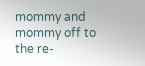mommy and mommy off to the re-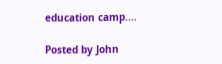education camp....

Posted by John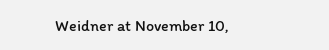Weidner at November 10,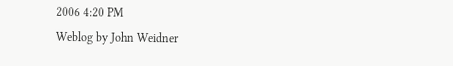2006 4:20 PM
Weblog by John Weidner